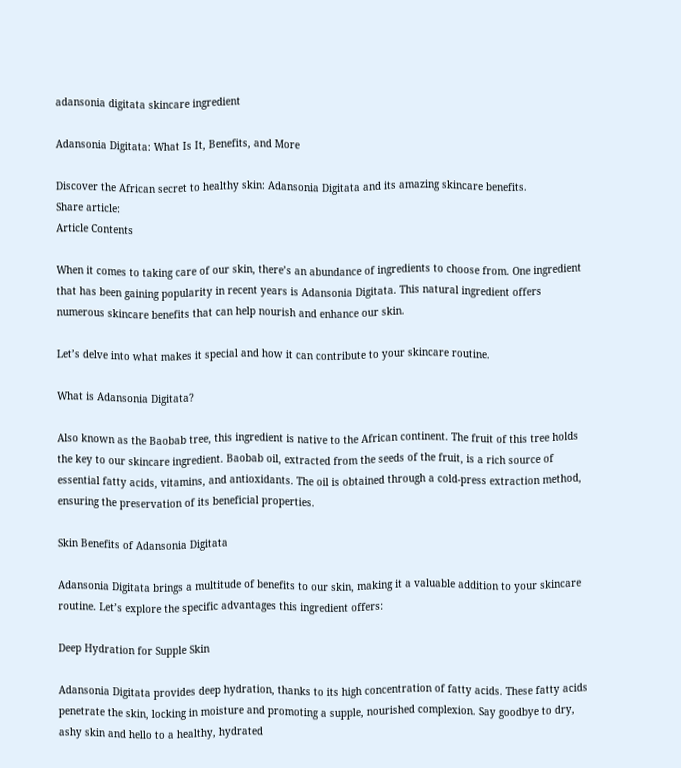adansonia digitata skincare ingredient

Adansonia Digitata: What Is It, Benefits, and More

Discover the African secret to healthy skin: Adansonia Digitata and its amazing skincare benefits.
Share article:
Article Contents

When it comes to taking care of our skin, there’s an abundance of ingredients to choose from. One ingredient that has been gaining popularity in recent years is Adansonia Digitata. This natural ingredient offers numerous skincare benefits that can help nourish and enhance our skin.

Let’s delve into what makes it special and how it can contribute to your skincare routine.

What is Adansonia Digitata?

Also known as the Baobab tree, this ingredient is native to the African continent. The fruit of this tree holds the key to our skincare ingredient. Baobab oil, extracted from the seeds of the fruit, is a rich source of essential fatty acids, vitamins, and antioxidants. The oil is obtained through a cold-press extraction method, ensuring the preservation of its beneficial properties.

Skin Benefits of Adansonia Digitata

Adansonia Digitata brings a multitude of benefits to our skin, making it a valuable addition to your skincare routine. Let’s explore the specific advantages this ingredient offers:

Deep Hydration for Supple Skin

Adansonia Digitata provides deep hydration, thanks to its high concentration of fatty acids. These fatty acids penetrate the skin, locking in moisture and promoting a supple, nourished complexion. Say goodbye to dry, ashy skin and hello to a healthy, hydrated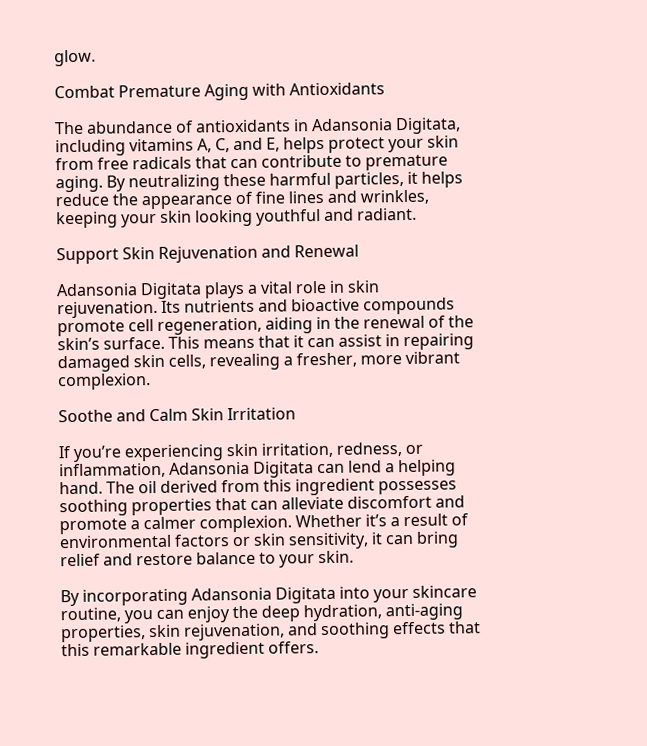glow.

Combat Premature Aging with Antioxidants

The abundance of antioxidants in Adansonia Digitata, including vitamins A, C, and E, helps protect your skin from free radicals that can contribute to premature aging. By neutralizing these harmful particles, it helps reduce the appearance of fine lines and wrinkles, keeping your skin looking youthful and radiant.

Support Skin Rejuvenation and Renewal

Adansonia Digitata plays a vital role in skin rejuvenation. Its nutrients and bioactive compounds promote cell regeneration, aiding in the renewal of the skin’s surface. This means that it can assist in repairing damaged skin cells, revealing a fresher, more vibrant complexion.

Soothe and Calm Skin Irritation

If you’re experiencing skin irritation, redness, or inflammation, Adansonia Digitata can lend a helping hand. The oil derived from this ingredient possesses soothing properties that can alleviate discomfort and promote a calmer complexion. Whether it’s a result of environmental factors or skin sensitivity, it can bring relief and restore balance to your skin.

By incorporating Adansonia Digitata into your skincare routine, you can enjoy the deep hydration, anti-aging properties, skin rejuvenation, and soothing effects that this remarkable ingredient offers.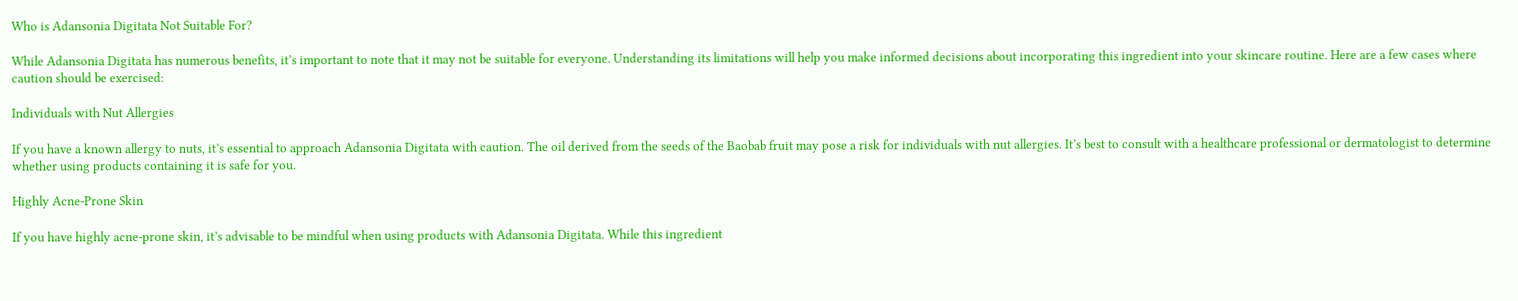Who is Adansonia Digitata Not Suitable For?

While Adansonia Digitata has numerous benefits, it’s important to note that it may not be suitable for everyone. Understanding its limitations will help you make informed decisions about incorporating this ingredient into your skincare routine. Here are a few cases where caution should be exercised:

Individuals with Nut Allergies

If you have a known allergy to nuts, it’s essential to approach Adansonia Digitata with caution. The oil derived from the seeds of the Baobab fruit may pose a risk for individuals with nut allergies. It’s best to consult with a healthcare professional or dermatologist to determine whether using products containing it is safe for you.

Highly Acne-Prone Skin

If you have highly acne-prone skin, it’s advisable to be mindful when using products with Adansonia Digitata. While this ingredient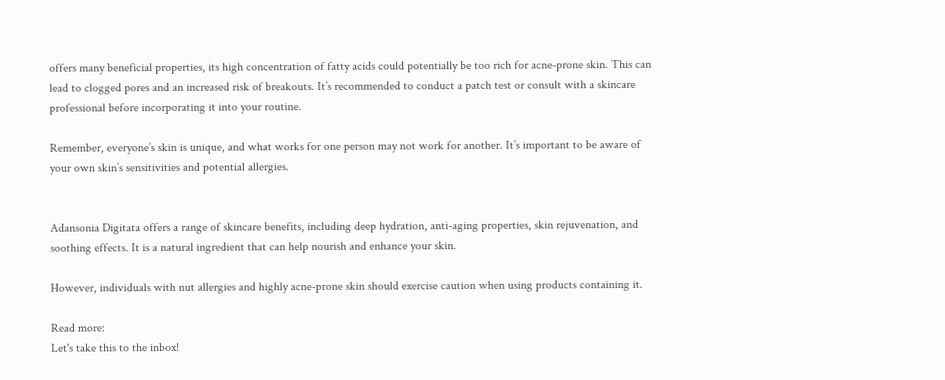offers many beneficial properties, its high concentration of fatty acids could potentially be too rich for acne-prone skin. This can lead to clogged pores and an increased risk of breakouts. It’s recommended to conduct a patch test or consult with a skincare professional before incorporating it into your routine.

Remember, everyone’s skin is unique, and what works for one person may not work for another. It’s important to be aware of your own skin’s sensitivities and potential allergies.


Adansonia Digitata offers a range of skincare benefits, including deep hydration, anti-aging properties, skin rejuvenation, and soothing effects. It is a natural ingredient that can help nourish and enhance your skin.

However, individuals with nut allergies and highly acne-prone skin should exercise caution when using products containing it.

Read more:
Let's take this to the inbox!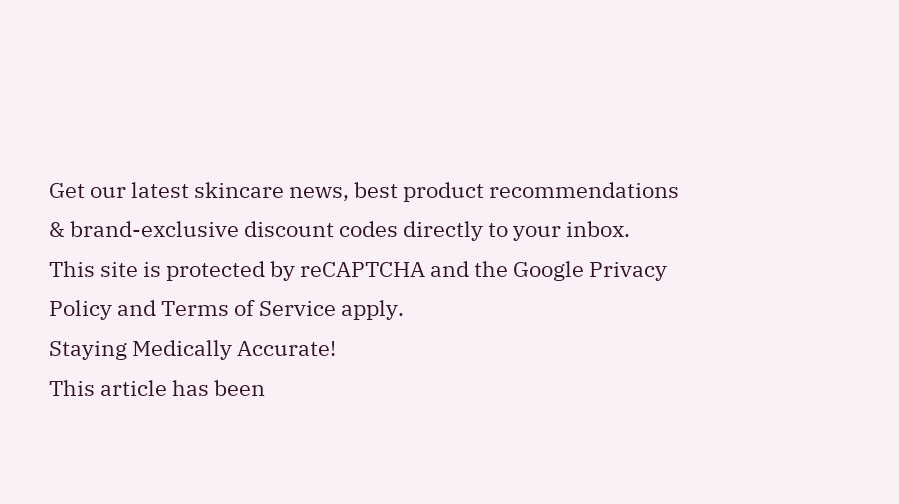Get our latest skincare news, best product recommendations & brand-exclusive discount codes directly to your inbox.
This site is protected by reCAPTCHA and the Google Privacy Policy and Terms of Service apply.
Staying Medically Accurate!
This article has been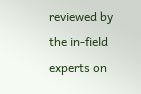reviewed by the in-field experts on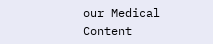our Medical Content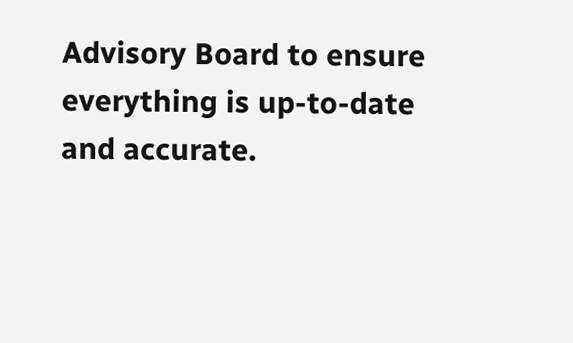Advisory Board to ensure everything is up-to-date and accurate.